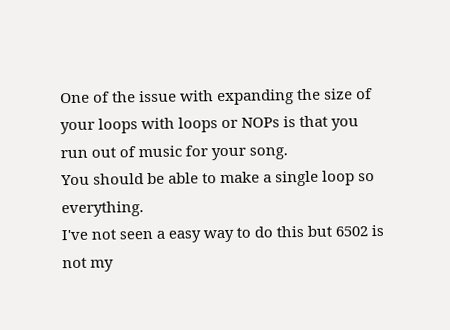One of the issue with expanding the size of your loops with loops or NOPs is that you run out of music for your song.
You should be able to make a single loop so everything.
I've not seen a easy way to do this but 6502 is not my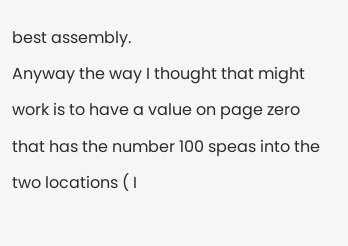best assembly.
Anyway the way I thought that might work is to have a value on page zero that has the number 100 speas into the two locations ( I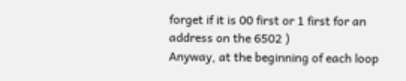forget if it is 00 first or 1 first for an address on the 6502 )
Anyway, at the beginning of each loop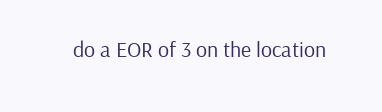do a EOR of 3 on the location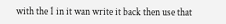with the 1 in it wan write it back then use that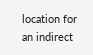location for an indirect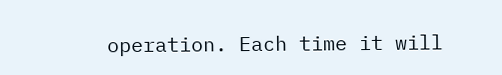operation. Each time it will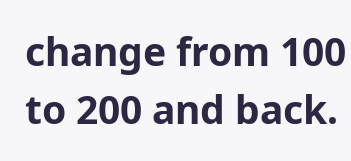change from 100 to 200 and back.